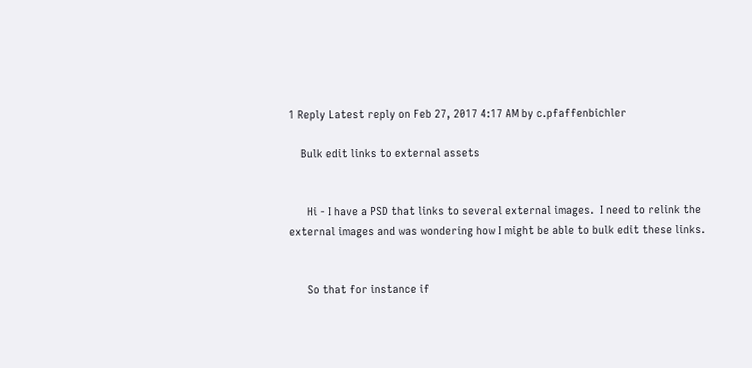1 Reply Latest reply on Feb 27, 2017 4:17 AM by c.pfaffenbichler

    Bulk edit links to external assets


      Hi - I have a PSD that links to several external images.  I need to relink the external images and was wondering how I might be able to bulk edit these links.


      So that for instance if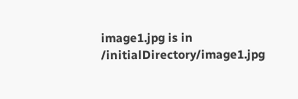image1.jpg is in /initialDirectory/image1.jpg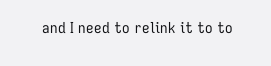and I need to relink it to to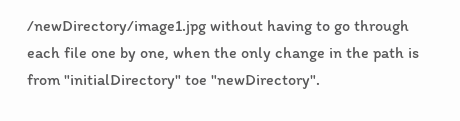/newDirectory/image1.jpg without having to go through each file one by one, when the only change in the path is from "initialDirectory" toe "newDirectory".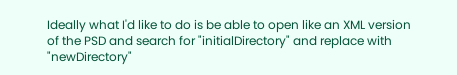Ideally what I'd like to do is be able to open like an XML version of the PSD and search for "initialDirectory" and replace with "newDirectory"